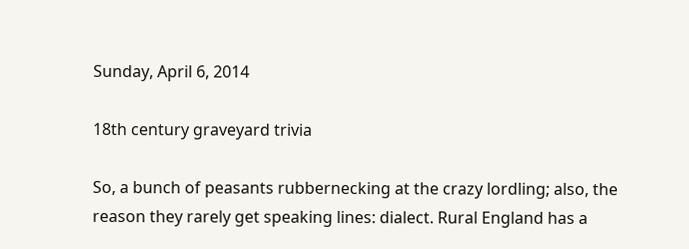Sunday, April 6, 2014

18th century graveyard trivia

So, a bunch of peasants rubbernecking at the crazy lordling; also, the reason they rarely get speaking lines: dialect. Rural England has a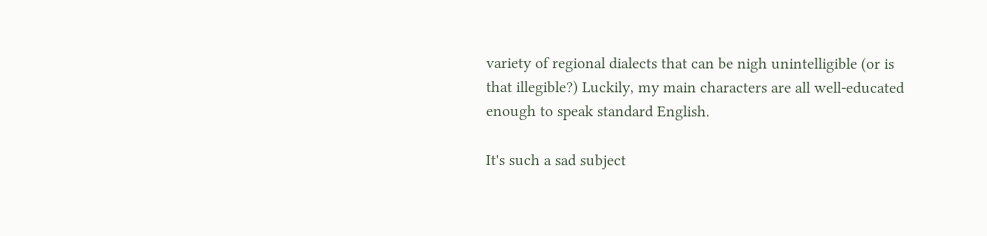variety of regional dialects that can be nigh unintelligible (or is that illegible?) Luckily, my main characters are all well-educated enough to speak standard English.

It's such a sad subject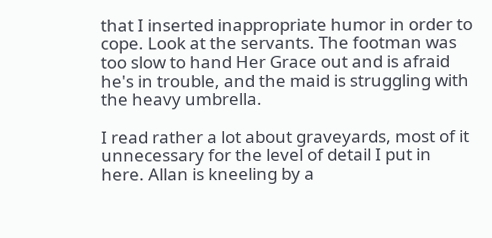that I inserted inappropriate humor in order to cope. Look at the servants. The footman was too slow to hand Her Grace out and is afraid he's in trouble, and the maid is struggling with the heavy umbrella.

I read rather a lot about graveyards, most of it unnecessary for the level of detail I put in here. Allan is kneeling by a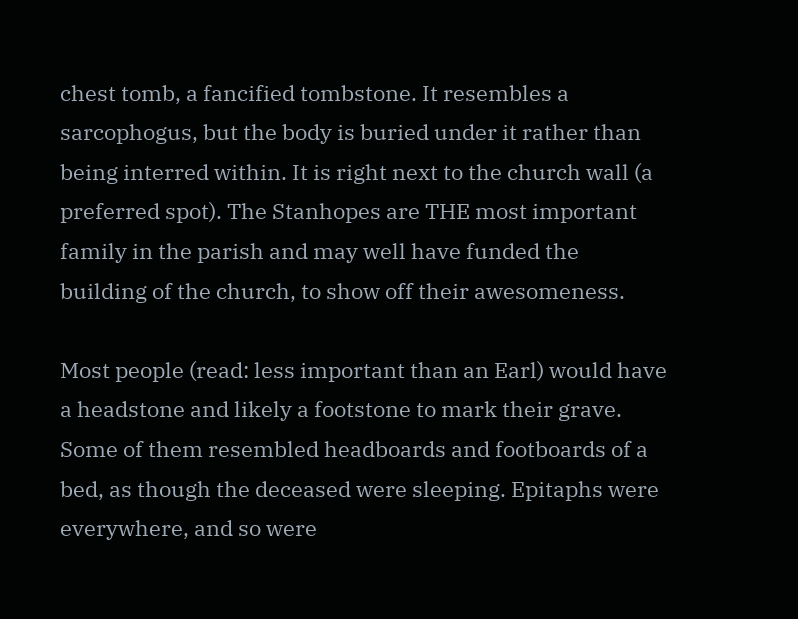chest tomb, a fancified tombstone. It resembles a sarcophogus, but the body is buried under it rather than being interred within. It is right next to the church wall (a preferred spot). The Stanhopes are THE most important family in the parish and may well have funded the building of the church, to show off their awesomeness.

Most people (read: less important than an Earl) would have a headstone and likely a footstone to mark their grave. Some of them resembled headboards and footboards of a bed, as though the deceased were sleeping. Epitaphs were everywhere, and so were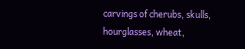carvings of cherubs, skulls, hourglasses, wheat,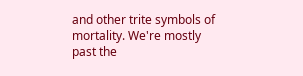and other trite symbols of mortality. We're mostly past the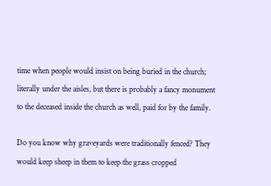time when people would insist on being buried in the church; literally under the aisles, but there is probably a fancy monument to the deceased inside the church as well, paid for by the family.

Do you know why graveyards were traditionally fenced? They would keep sheep in them to keep the grass cropped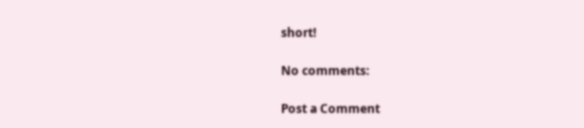short!

No comments:

Post a Comment